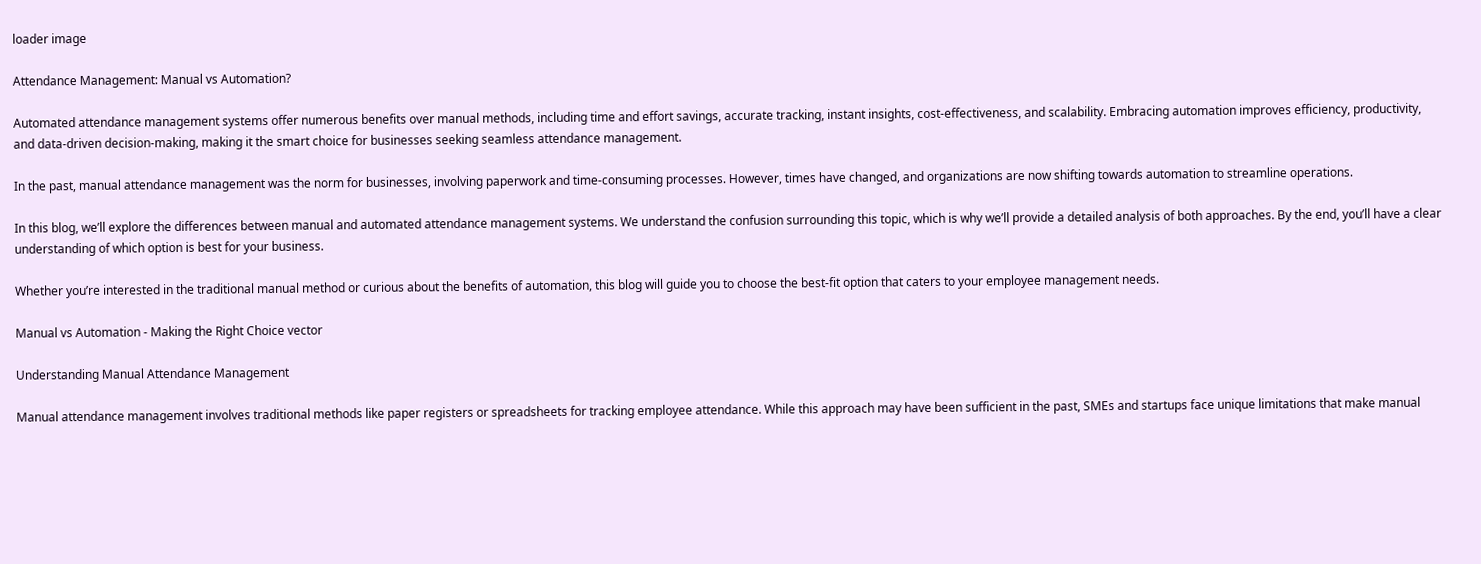loader image

Attendance Management: Manual vs Automation?

Automated attendance management systems offer numerous benefits over manual methods, including time and effort savings, accurate tracking, instant insights, cost-effectiveness, and scalability. Embracing automation improves efficiency, productivity, and data-driven decision-making, making it the smart choice for businesses seeking seamless attendance management.

In the past, manual attendance management was the norm for businesses, involving paperwork and time-consuming processes. However, times have changed, and organizations are now shifting towards automation to streamline operations.

In this blog, we’ll explore the differences between manual and automated attendance management systems. We understand the confusion surrounding this topic, which is why we’ll provide a detailed analysis of both approaches. By the end, you’ll have a clear understanding of which option is best for your business.

Whether you’re interested in the traditional manual method or curious about the benefits of automation, this blog will guide you to choose the best-fit option that caters to your employee management needs.

Manual vs Automation - Making the Right Choice vector

Understanding Manual Attendance Management

Manual attendance management involves traditional methods like paper registers or spreadsheets for tracking employee attendance. While this approach may have been sufficient in the past, SMEs and startups face unique limitations that make manual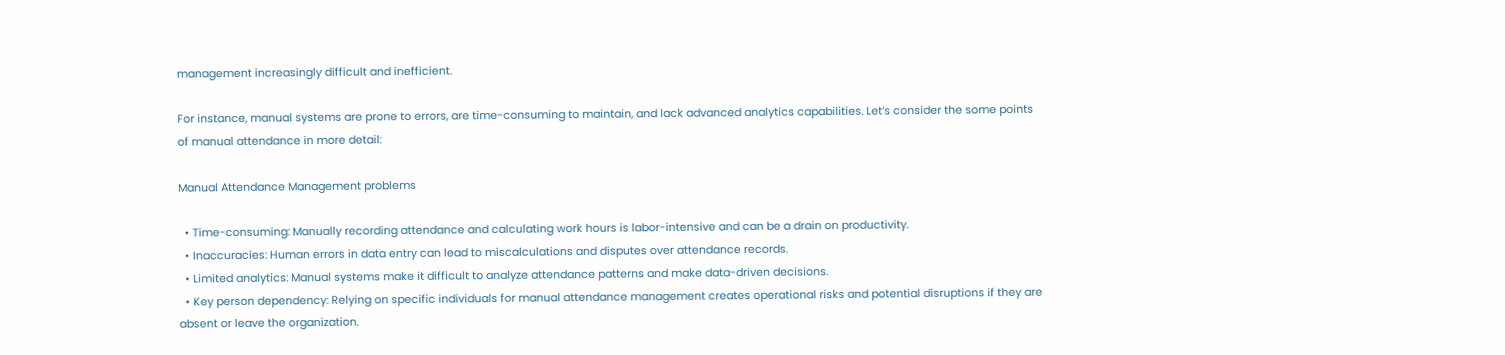management increasingly difficult and inefficient.

For instance, manual systems are prone to errors, are time-consuming to maintain, and lack advanced analytics capabilities. Let’s consider the some points of manual attendance in more detail:

Manual Attendance Management problems

  • Time-consuming: Manually recording attendance and calculating work hours is labor-intensive and can be a drain on productivity.
  • Inaccuracies: Human errors in data entry can lead to miscalculations and disputes over attendance records.
  • Limited analytics: Manual systems make it difficult to analyze attendance patterns and make data-driven decisions.
  • Key person dependency: Relying on specific individuals for manual attendance management creates operational risks and potential disruptions if they are absent or leave the organization.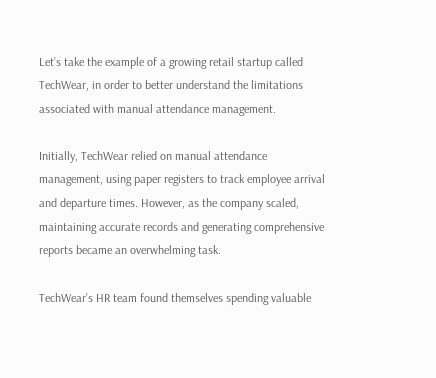Let’s take the example of a growing retail startup called TechWear, in order to better understand the limitations associated with manual attendance management.

Initially, TechWear relied on manual attendance management, using paper registers to track employee arrival and departure times. However, as the company scaled, maintaining accurate records and generating comprehensive reports became an overwhelming task.

TechWear’s HR team found themselves spending valuable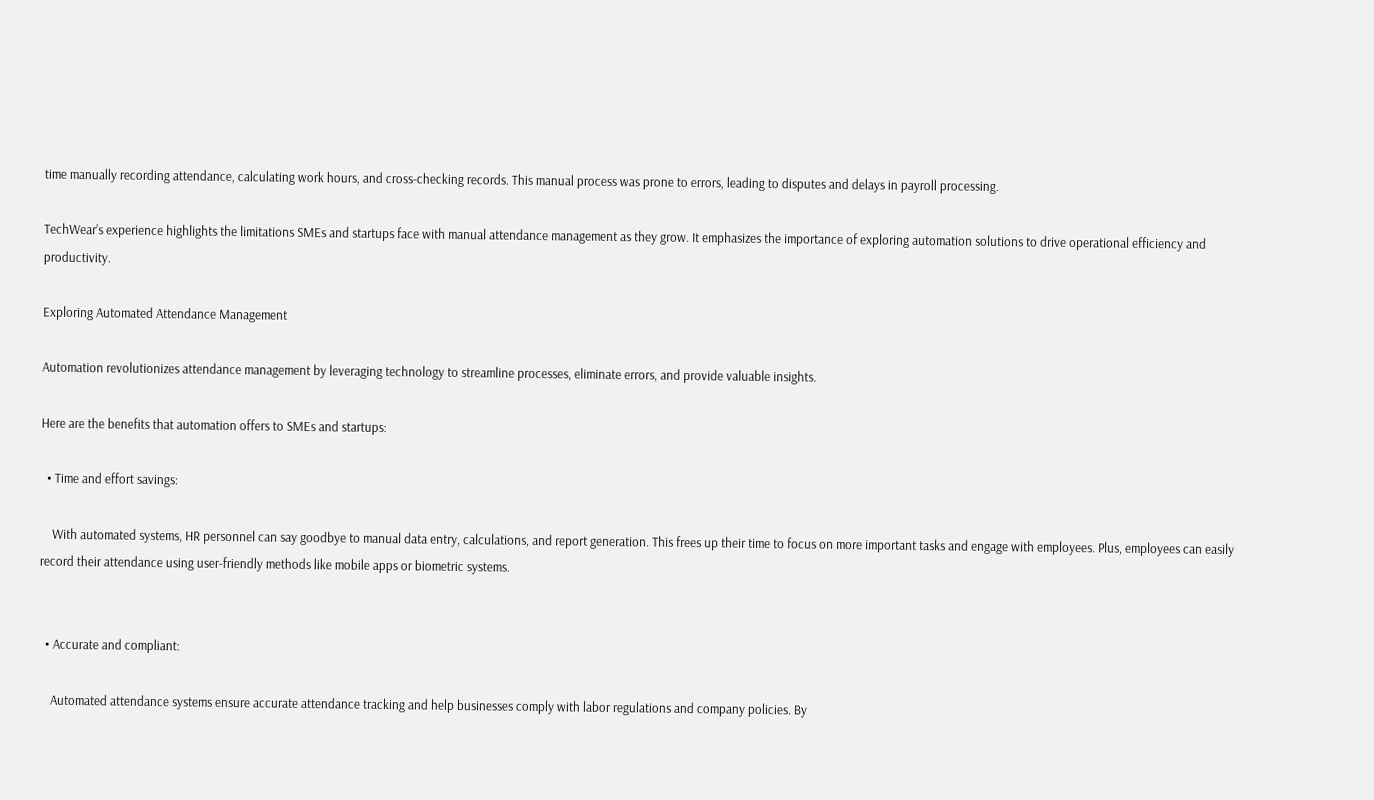time manually recording attendance, calculating work hours, and cross-checking records. This manual process was prone to errors, leading to disputes and delays in payroll processing.

TechWear’s experience highlights the limitations SMEs and startups face with manual attendance management as they grow. It emphasizes the importance of exploring automation solutions to drive operational efficiency and productivity.

Exploring Automated Attendance Management

Automation revolutionizes attendance management by leveraging technology to streamline processes, eliminate errors, and provide valuable insights.

Here are the benefits that automation offers to SMEs and startups:

  • Time and effort savings:

    With automated systems, HR personnel can say goodbye to manual data entry, calculations, and report generation. This frees up their time to focus on more important tasks and engage with employees. Plus, employees can easily record their attendance using user-friendly methods like mobile apps or biometric systems.


  • Accurate and compliant:

    Automated attendance systems ensure accurate attendance tracking and help businesses comply with labor regulations and company policies. By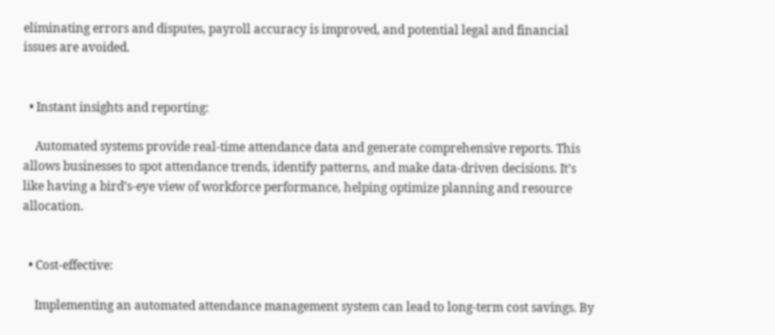eliminating errors and disputes, payroll accuracy is improved, and potential legal and financial issues are avoided.


  • Instant insights and reporting:

    Automated systems provide real-time attendance data and generate comprehensive reports. This allows businesses to spot attendance trends, identify patterns, and make data-driven decisions. It’s like having a bird’s-eye view of workforce performance, helping optimize planning and resource allocation.


  • Cost-effective:

    Implementing an automated attendance management system can lead to long-term cost savings. By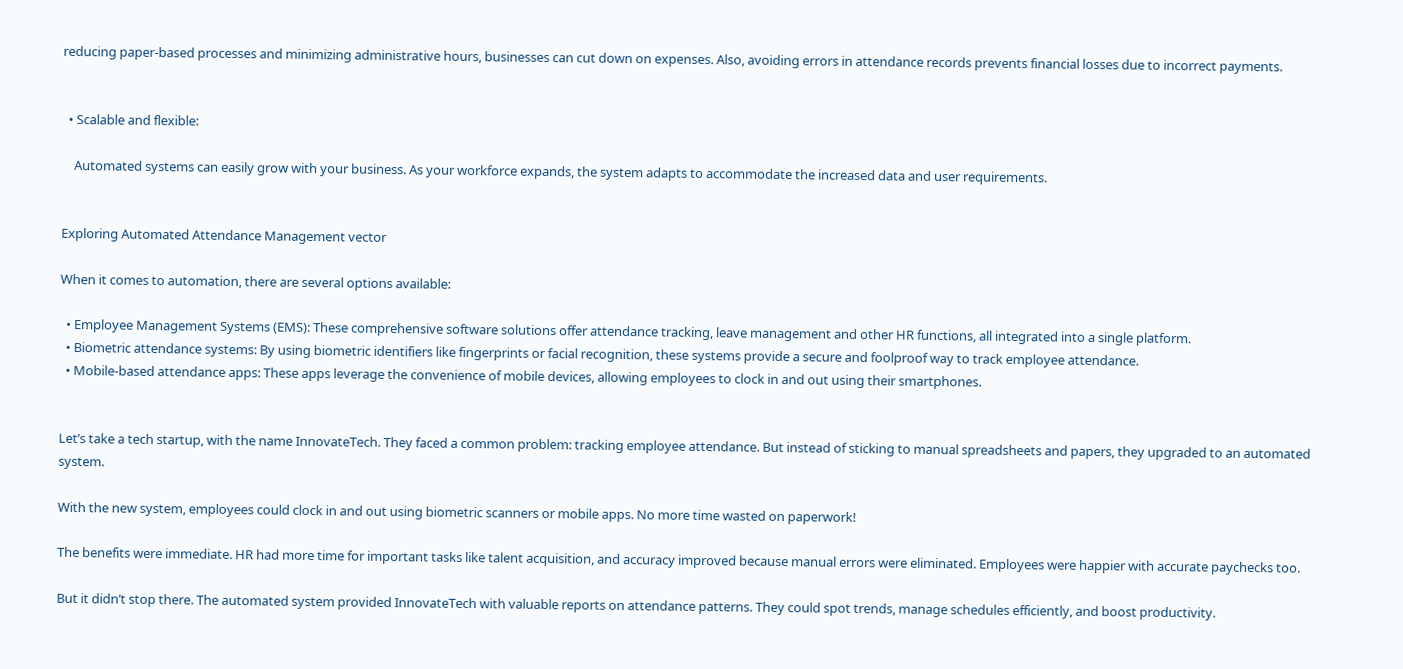reducing paper-based processes and minimizing administrative hours, businesses can cut down on expenses. Also, avoiding errors in attendance records prevents financial losses due to incorrect payments.


  • Scalable and flexible:

    Automated systems can easily grow with your business. As your workforce expands, the system adapts to accommodate the increased data and user requirements.


Exploring Automated Attendance Management vector

When it comes to automation, there are several options available:

  • Employee Management Systems (EMS): These comprehensive software solutions offer attendance tracking, leave management and other HR functions, all integrated into a single platform.
  • Biometric attendance systems: By using biometric identifiers like fingerprints or facial recognition, these systems provide a secure and foolproof way to track employee attendance.
  • Mobile-based attendance apps: These apps leverage the convenience of mobile devices, allowing employees to clock in and out using their smartphones.


Let’s take a tech startup, with the name InnovateTech. They faced a common problem: tracking employee attendance. But instead of sticking to manual spreadsheets and papers, they upgraded to an automated system.

With the new system, employees could clock in and out using biometric scanners or mobile apps. No more time wasted on paperwork!

The benefits were immediate. HR had more time for important tasks like talent acquisition, and accuracy improved because manual errors were eliminated. Employees were happier with accurate paychecks too.

But it didn’t stop there. The automated system provided InnovateTech with valuable reports on attendance patterns. They could spot trends, manage schedules efficiently, and boost productivity.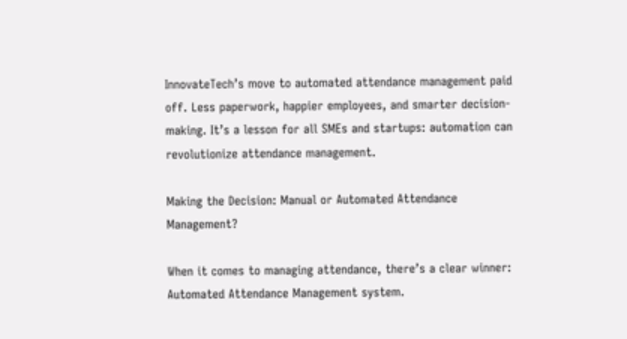InnovateTech’s move to automated attendance management paid off. Less paperwork, happier employees, and smarter decision-making. It’s a lesson for all SMEs and startups: automation can revolutionize attendance management.

Making the Decision: Manual or Automated Attendance Management?

When it comes to managing attendance, there’s a clear winner: Automated Attendance Management system.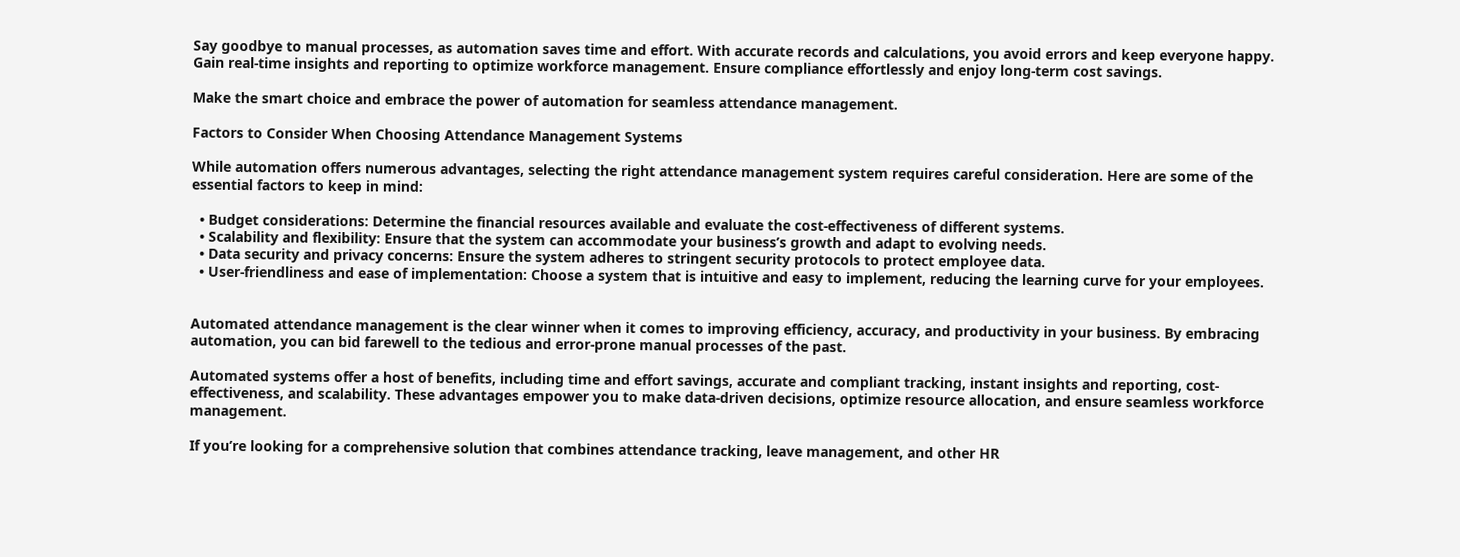Say goodbye to manual processes, as automation saves time and effort. With accurate records and calculations, you avoid errors and keep everyone happy. Gain real-time insights and reporting to optimize workforce management. Ensure compliance effortlessly and enjoy long-term cost savings.

Make the smart choice and embrace the power of automation for seamless attendance management.

Factors to Consider When Choosing Attendance Management Systems

While automation offers numerous advantages, selecting the right attendance management system requires careful consideration. Here are some of the essential factors to keep in mind:

  • Budget considerations: Determine the financial resources available and evaluate the cost-effectiveness of different systems.
  • Scalability and flexibility: Ensure that the system can accommodate your business’s growth and adapt to evolving needs.
  • Data security and privacy concerns: Ensure the system adheres to stringent security protocols to protect employee data.
  • User-friendliness and ease of implementation: Choose a system that is intuitive and easy to implement, reducing the learning curve for your employees.


Automated attendance management is the clear winner when it comes to improving efficiency, accuracy, and productivity in your business. By embracing automation, you can bid farewell to the tedious and error-prone manual processes of the past.

Automated systems offer a host of benefits, including time and effort savings, accurate and compliant tracking, instant insights and reporting, cost-effectiveness, and scalability. These advantages empower you to make data-driven decisions, optimize resource allocation, and ensure seamless workforce management.

If you’re looking for a comprehensive solution that combines attendance tracking, leave management, and other HR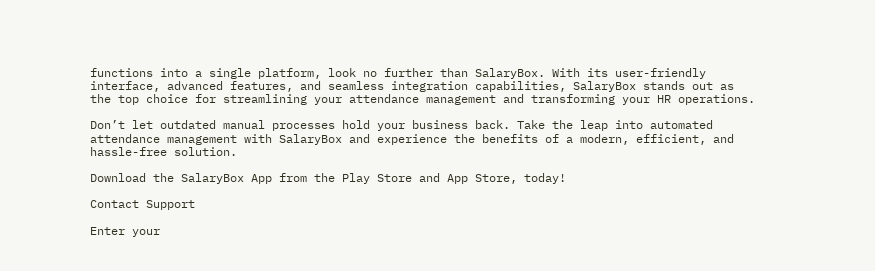functions into a single platform, look no further than SalaryBox. With its user-friendly interface, advanced features, and seamless integration capabilities, SalaryBox stands out as the top choice for streamlining your attendance management and transforming your HR operations.

Don’t let outdated manual processes hold your business back. Take the leap into automated attendance management with SalaryBox and experience the benefits of a modern, efficient, and hassle-free solution.

Download the SalaryBox App from the Play Store and App Store, today!

Contact Support

Enter your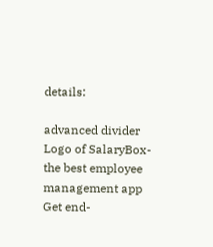details:

advanced divider
Logo of SalaryBox-the best employee management app
Get end-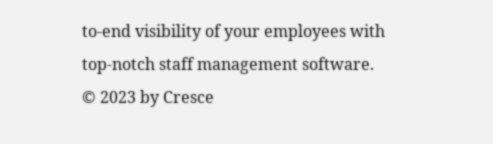to-end visibility of your employees with top-notch staff management software.
© 2023 by Cresce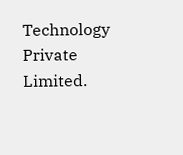Technology Private Limited.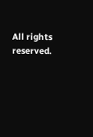All rights reserved.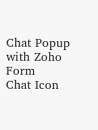Chat Popup with Zoho Form
Chat Icon